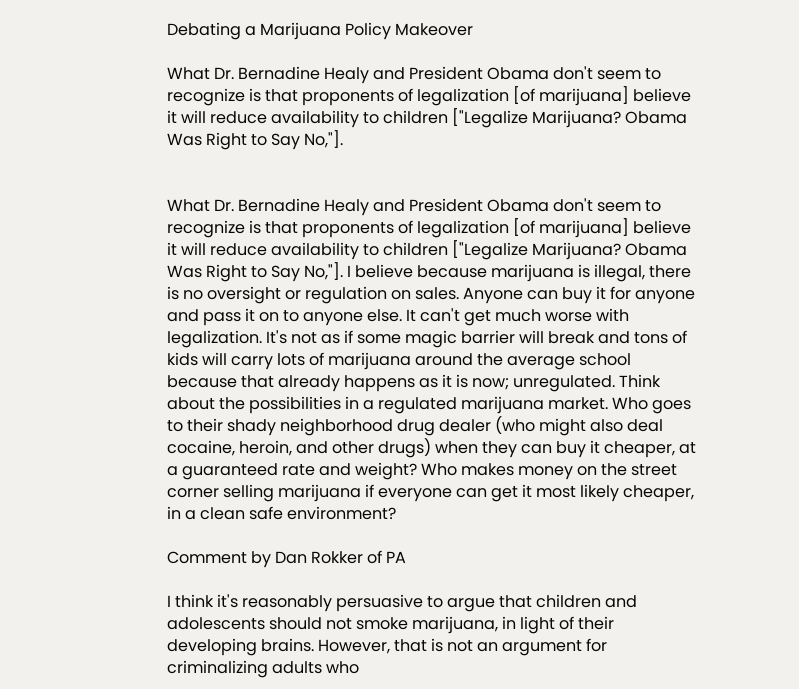Debating a Marijuana Policy Makeover

What Dr. Bernadine Healy and President Obama don't seem to recognize is that proponents of legalization [of marijuana] believe it will reduce availability to children ["Legalize Marijuana? Obama Was Right to Say No,"].


What Dr. Bernadine Healy and President Obama don't seem to recognize is that proponents of legalization [of marijuana] believe it will reduce availability to children ["Legalize Marijuana? Obama Was Right to Say No,"]. I believe because marijuana is illegal, there is no oversight or regulation on sales. Anyone can buy it for anyone and pass it on to anyone else. It can't get much worse with legalization. It's not as if some magic barrier will break and tons of kids will carry lots of marijuana around the average school because that already happens as it is now; unregulated. Think about the possibilities in a regulated marijuana market. Who goes to their shady neighborhood drug dealer (who might also deal cocaine, heroin, and other drugs) when they can buy it cheaper, at a guaranteed rate and weight? Who makes money on the street corner selling marijuana if everyone can get it most likely cheaper, in a clean safe environment?

Comment by Dan Rokker of PA

I think it's reasonably persuasive to argue that children and adolescents should not smoke marijuana, in light of their developing brains. However, that is not an argument for criminalizing adults who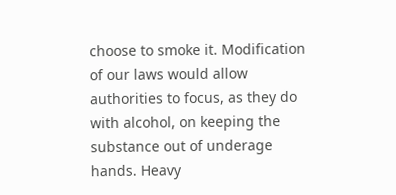choose to smoke it. Modification of our laws would allow authorities to focus, as they do with alcohol, on keeping the substance out of underage hands. Heavy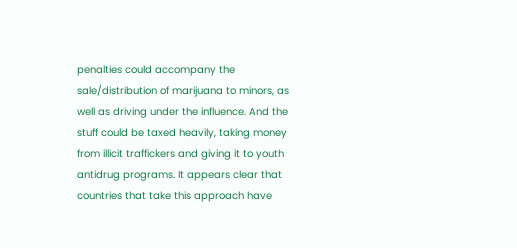penalties could accompany the sale/distribution of marijuana to minors, as well as driving under the influence. And the stuff could be taxed heavily, taking money from illicit traffickers and giving it to youth antidrug programs. It appears clear that countries that take this approach have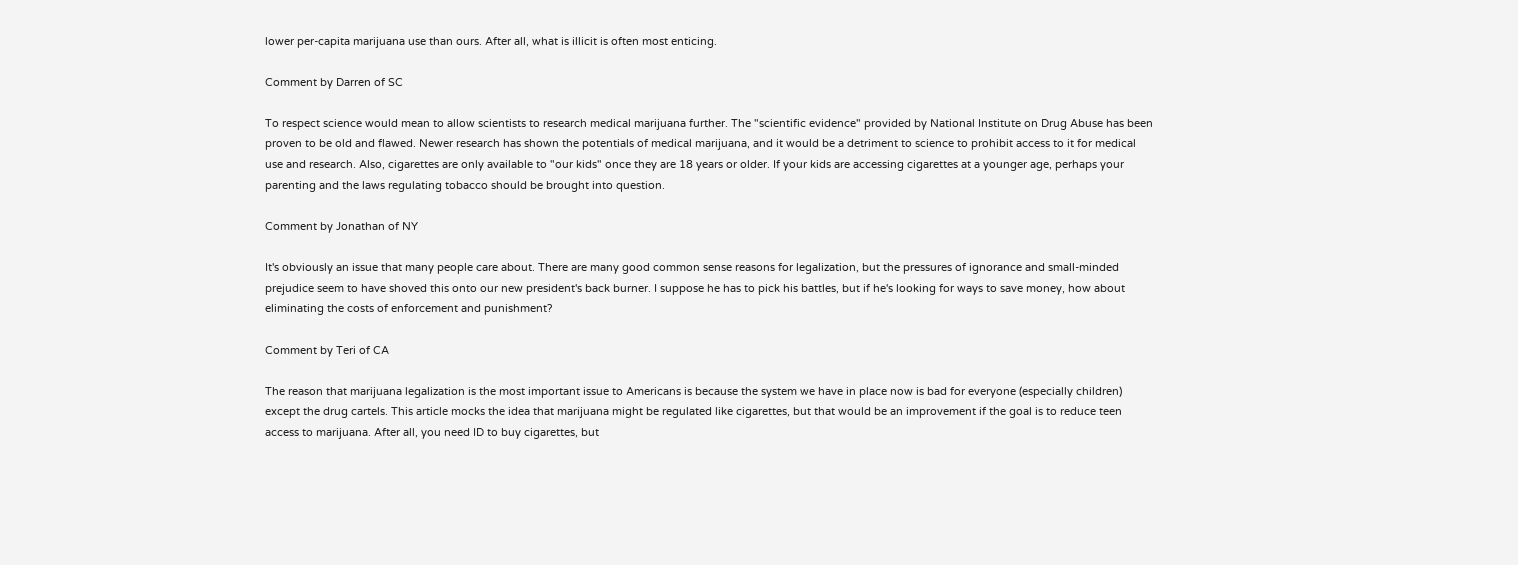lower per-capita marijuana use than ours. After all, what is illicit is often most enticing.

Comment by Darren of SC

To respect science would mean to allow scientists to research medical marijuana further. The "scientific evidence" provided by National Institute on Drug Abuse has been proven to be old and flawed. Newer research has shown the potentials of medical marijuana, and it would be a detriment to science to prohibit access to it for medical use and research. Also, cigarettes are only available to "our kids" once they are 18 years or older. If your kids are accessing cigarettes at a younger age, perhaps your parenting and the laws regulating tobacco should be brought into question.

Comment by Jonathan of NY

It's obviously an issue that many people care about. There are many good common sense reasons for legalization, but the pressures of ignorance and small-minded prejudice seem to have shoved this onto our new president's back burner. I suppose he has to pick his battles, but if he's looking for ways to save money, how about eliminating the costs of enforcement and punishment?

Comment by Teri of CA

The reason that marijuana legalization is the most important issue to Americans is because the system we have in place now is bad for everyone (especially children) except the drug cartels. This article mocks the idea that marijuana might be regulated like cigarettes, but that would be an improvement if the goal is to reduce teen access to marijuana. After all, you need ID to buy cigarettes, but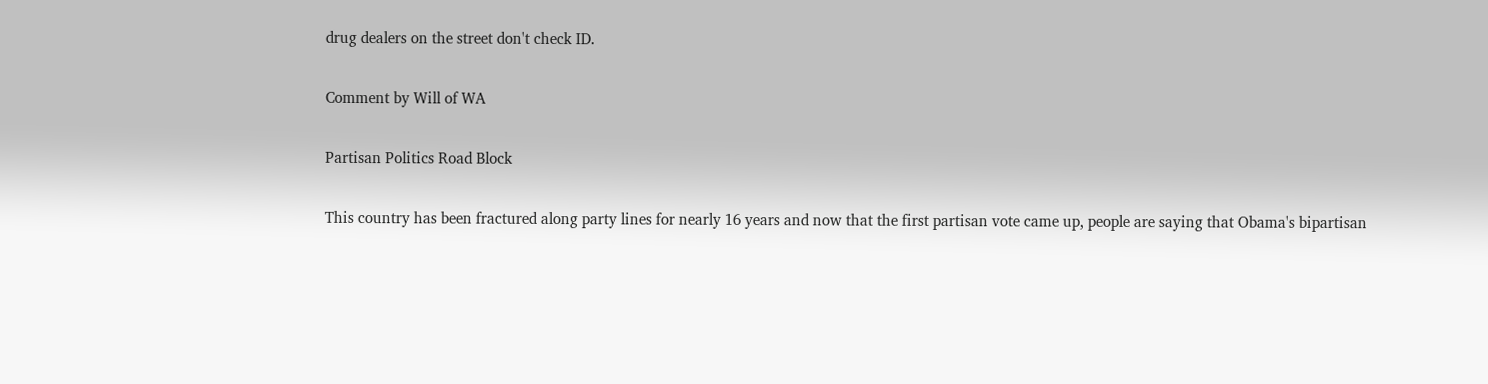drug dealers on the street don't check ID.

Comment by Will of WA

Partisan Politics Road Block

This country has been fractured along party lines for nearly 16 years and now that the first partisan vote came up, people are saying that Obama's bipartisan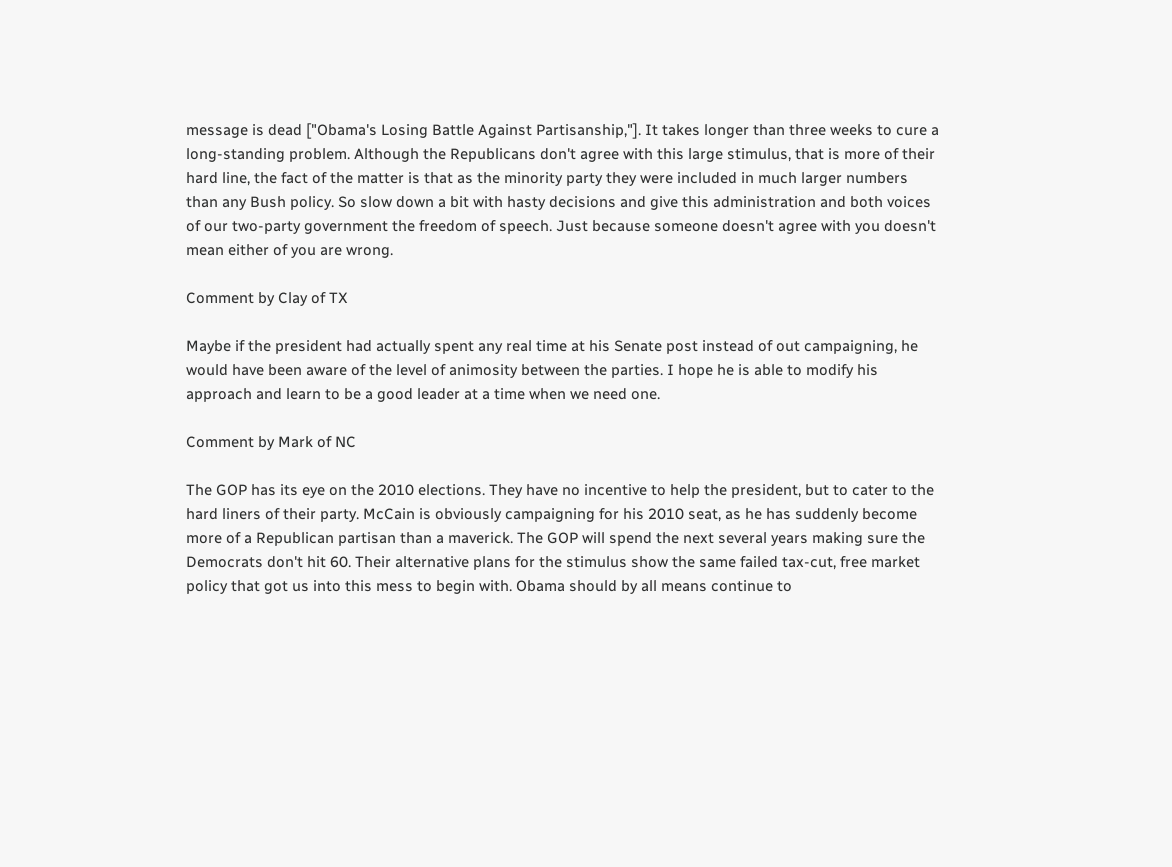message is dead ["Obama's Losing Battle Against Partisanship,"]. It takes longer than three weeks to cure a long-standing problem. Although the Republicans don't agree with this large stimulus, that is more of their hard line, the fact of the matter is that as the minority party they were included in much larger numbers than any Bush policy. So slow down a bit with hasty decisions and give this administration and both voices of our two-party government the freedom of speech. Just because someone doesn't agree with you doesn't mean either of you are wrong.

Comment by Clay of TX

Maybe if the president had actually spent any real time at his Senate post instead of out campaigning, he would have been aware of the level of animosity between the parties. I hope he is able to modify his approach and learn to be a good leader at a time when we need one.

Comment by Mark of NC

The GOP has its eye on the 2010 elections. They have no incentive to help the president, but to cater to the hard liners of their party. McCain is obviously campaigning for his 2010 seat, as he has suddenly become more of a Republican partisan than a maverick. The GOP will spend the next several years making sure the Democrats don't hit 60. Their alternative plans for the stimulus show the same failed tax-cut, free market policy that got us into this mess to begin with. Obama should by all means continue to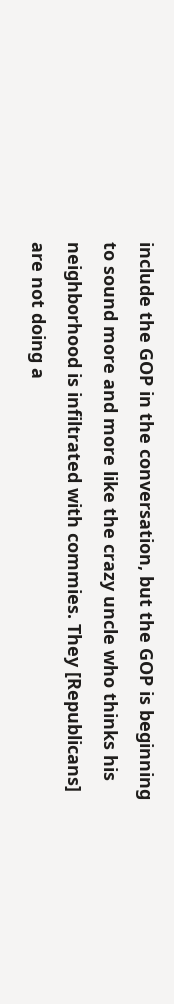include the GOP in the conversation, but the GOP is beginning to sound more and more like the crazy uncle who thinks his neighborhood is infiltrated with commies. They [Republicans] are not doing a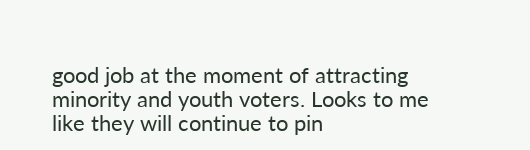good job at the moment of attracting minority and youth voters. Looks to me like they will continue to pin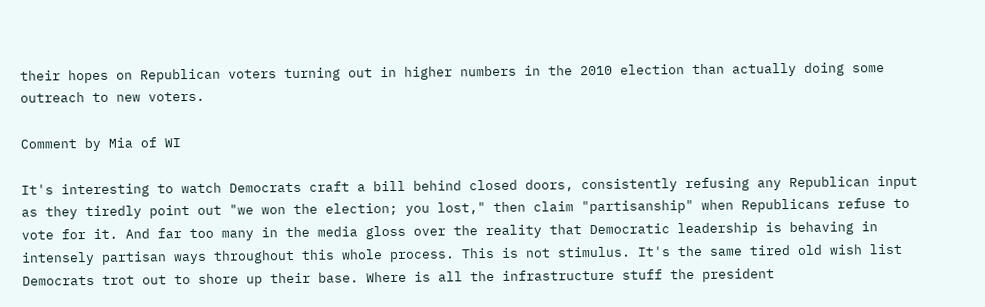their hopes on Republican voters turning out in higher numbers in the 2010 election than actually doing some outreach to new voters.

Comment by Mia of WI

It's interesting to watch Democrats craft a bill behind closed doors, consistently refusing any Republican input as they tiredly point out "we won the election; you lost," then claim "partisanship" when Republicans refuse to vote for it. And far too many in the media gloss over the reality that Democratic leadership is behaving in intensely partisan ways throughout this whole process. This is not stimulus. It's the same tired old wish list Democrats trot out to shore up their base. Where is all the infrastructure stuff the president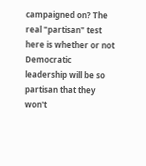campaigned on? The real "partisan" test here is whether or not Democratic leadership will be so partisan that they won't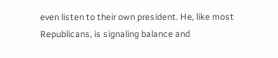even listen to their own president. He, like most Republicans, is signaling balance and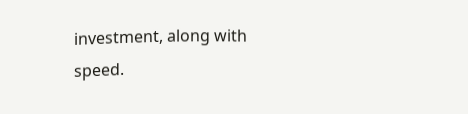investment, along with speed.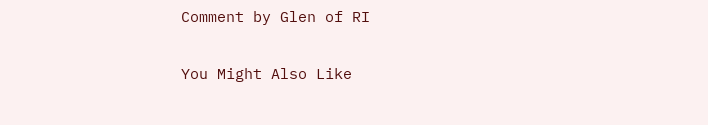Comment by Glen of RI

You Might Also Like